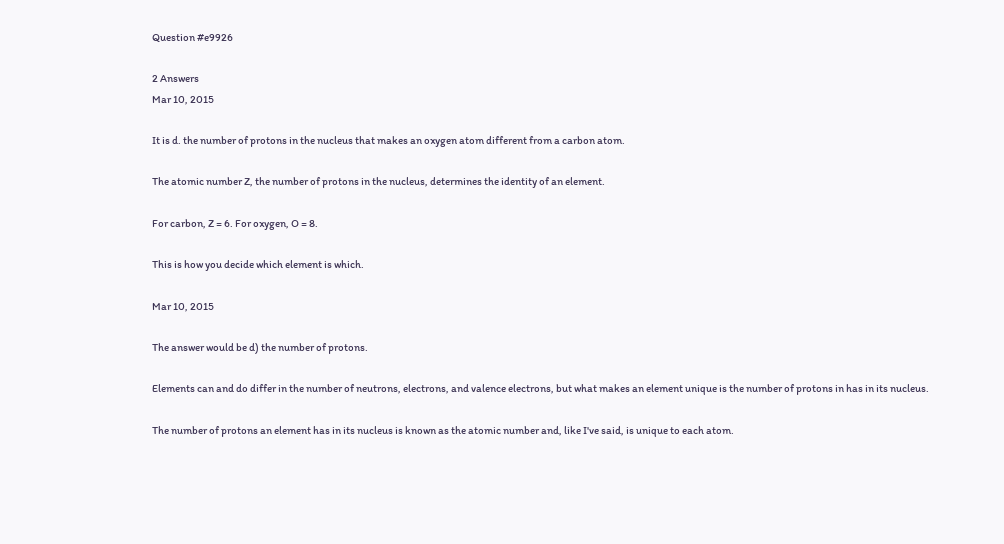Question #e9926

2 Answers
Mar 10, 2015

It is d. the number of protons in the nucleus that makes an oxygen atom different from a carbon atom.

The atomic number Z, the number of protons in the nucleus, determines the identity of an element.

For carbon, Z = 6. For oxygen, O = 8.

This is how you decide which element is which.

Mar 10, 2015

The answer would be d) the number of protons.

Elements can and do differ in the number of neutrons, electrons, and valence electrons, but what makes an element unique is the number of protons in has in its nucleus.

The number of protons an element has in its nucleus is known as the atomic number and, like I've said, is unique to each atom.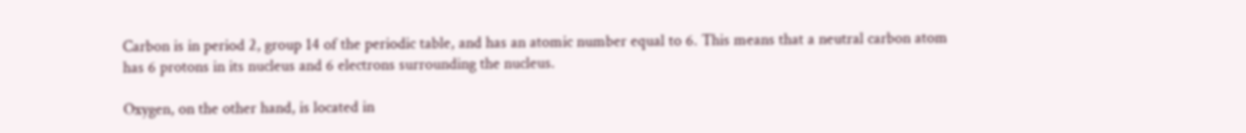Carbon is in period 2, group 14 of the periodic table, and has an atomic number equal to 6. This means that a neutral carbon atom has 6 protons in its nucleus and 6 electrons surrounding the nucleus.

Oxygen, on the other hand, is located in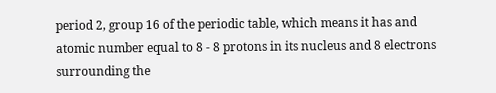period 2, group 16 of the periodic table, which means it has and atomic number equal to 8 - 8 protons in its nucleus and 8 electrons surrounding the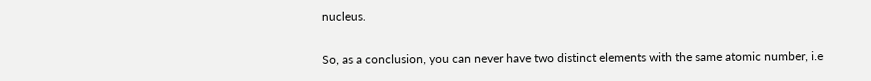nucleus.

So, as a conclusion, you can never have two distinct elements with the same atomic number, i.e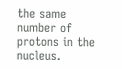the same number of protons in the nucleus.